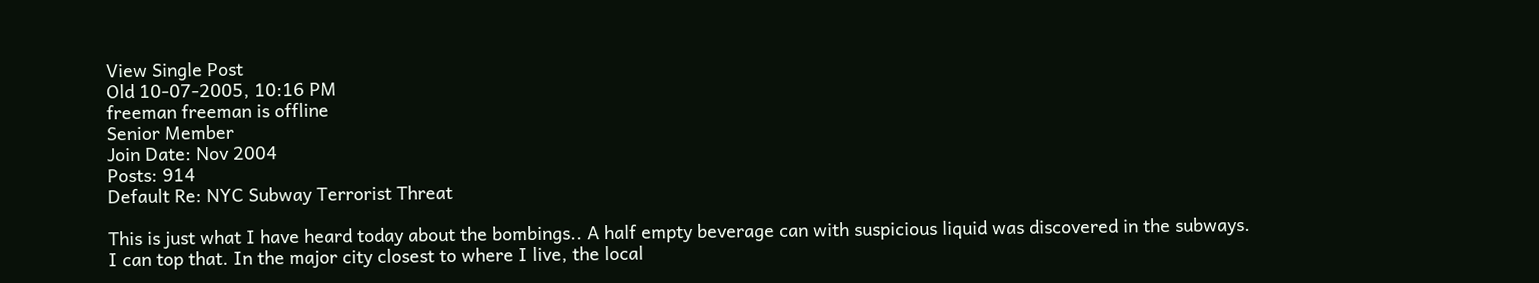View Single Post
Old 10-07-2005, 10:16 PM
freeman freeman is offline
Senior Member
Join Date: Nov 2004
Posts: 914
Default Re: NYC Subway Terrorist Threat

This is just what I have heard today about the bombings.. A half empty beverage can with suspicious liquid was discovered in the subways.
I can top that. In the major city closest to where I live, the local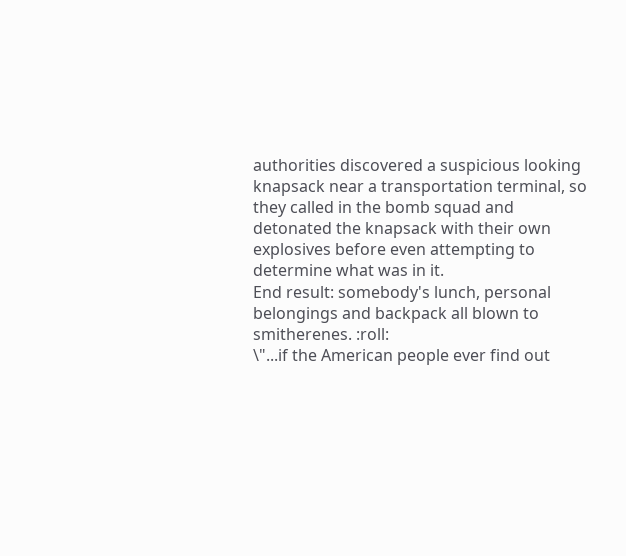authorities discovered a suspicious looking knapsack near a transportation terminal, so they called in the bomb squad and detonated the knapsack with their own explosives before even attempting to determine what was in it.
End result: somebody's lunch, personal belongings and backpack all blown to smitherenes. :roll:
\"...if the American people ever find out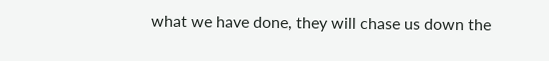what we have done, they will chase us down the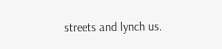streets and lynch us.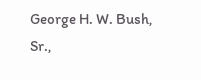George H. W. Bush, Sr.,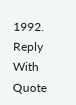1992.
Reply With Quote